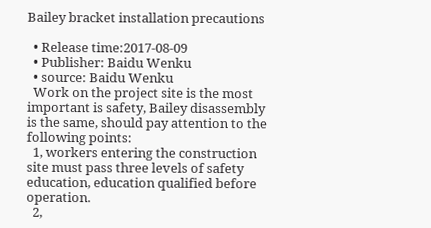Bailey bracket installation precautions

  • Release time:2017-08-09
  • Publisher: Baidu Wenku
  • source: Baidu Wenku
  Work on the project site is the most important is safety, Bailey disassembly is the same, should pay attention to the following points:
  1, workers entering the construction site must pass three levels of safety education, education qualified before operation.
  2,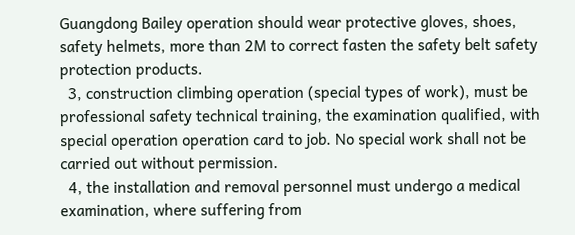Guangdong Bailey operation should wear protective gloves, shoes, safety helmets, more than 2M to correct fasten the safety belt safety protection products.
  3, construction climbing operation (special types of work), must be professional safety technical training, the examination qualified, with special operation operation card to job. No special work shall not be carried out without permission.
  4, the installation and removal personnel must undergo a medical examination, where suffering from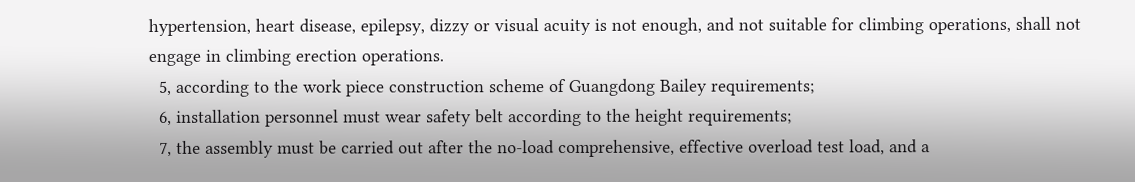hypertension, heart disease, epilepsy, dizzy or visual acuity is not enough, and not suitable for climbing operations, shall not engage in climbing erection operations.
  5, according to the work piece construction scheme of Guangdong Bailey requirements;
  6, installation personnel must wear safety belt according to the height requirements;
  7, the assembly must be carried out after the no-load comprehensive, effective overload test load, and a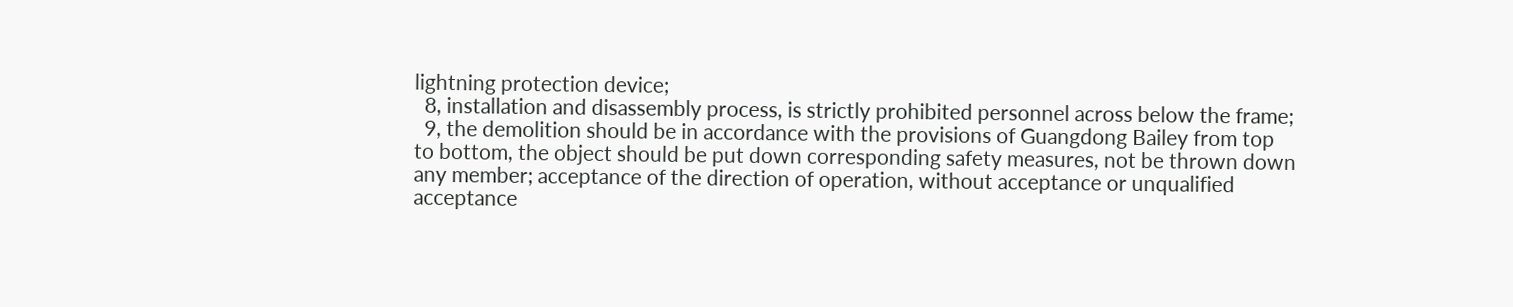lightning protection device;
  8, installation and disassembly process, is strictly prohibited personnel across below the frame;
  9, the demolition should be in accordance with the provisions of Guangdong Bailey from top to bottom, the object should be put down corresponding safety measures, not be thrown down any member; acceptance of the direction of operation, without acceptance or unqualified acceptance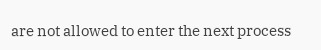are not allowed to enter the next process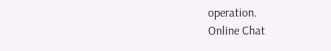operation.
Online Chat